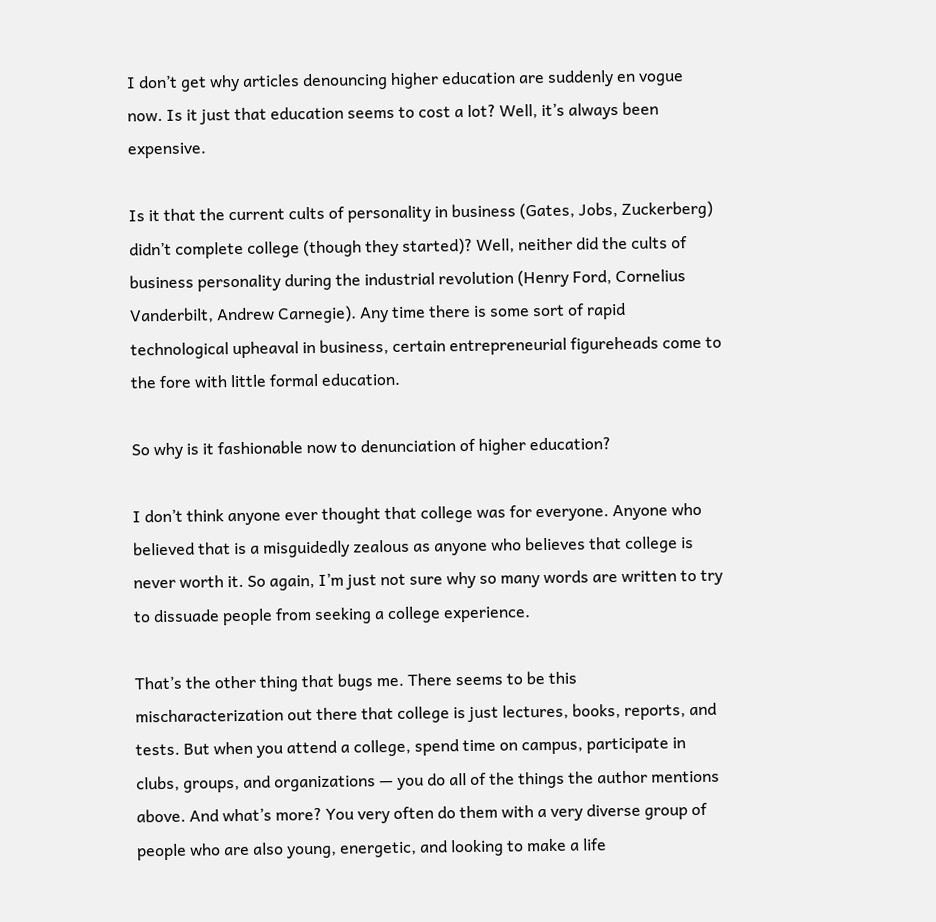I don’t get why articles denouncing higher education are suddenly en vogue now. Is it just that education seems to cost a lot? Well, it’s always been expensive.

Is it that the current cults of personality in business (Gates, Jobs, Zuckerberg) didn’t complete college (though they started)? Well, neither did the cults of business personality during the industrial revolution (Henry Ford, Cornelius Vanderbilt, Andrew Carnegie). Any time there is some sort of rapid technological upheaval in business, certain entrepreneurial figureheads come to the fore with little formal education.

So why is it fashionable now to denunciation of higher education?

I don’t think anyone ever thought that college was for everyone. Anyone who believed that is a misguidedly zealous as anyone who believes that college is never worth it. So again, I’m just not sure why so many words are written to try to dissuade people from seeking a college experience.

That’s the other thing that bugs me. There seems to be this mischaracterization out there that college is just lectures, books, reports, and tests. But when you attend a college, spend time on campus, participate in clubs, groups, and organizations — you do all of the things the author mentions above. And what’s more? You very often do them with a very diverse group of people who are also young, energetic, and looking to make a life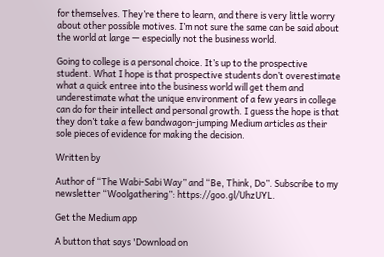for themselves. They’re there to learn, and there is very little worry about other possible motives. I’m not sure the same can be said about the world at large — especially not the business world.

Going to college is a personal choice. It’s up to the prospective student. What I hope is that prospective students don’t overestimate what a quick entree into the business world will get them and underestimate what the unique environment of a few years in college can do for their intellect and personal growth. I guess the hope is that they don’t take a few bandwagon-jumping Medium articles as their sole pieces of evidence for making the decision.

Written by

Author of “The Wabi-Sabi Way” and “Be, Think, Do”. Subscribe to my newsletter “Woolgathering”: https://goo.gl/UhzUYL.

Get the Medium app

A button that says 'Download on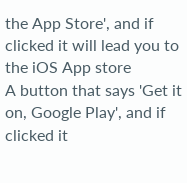the App Store', and if clicked it will lead you to the iOS App store
A button that says 'Get it on, Google Play', and if clicked it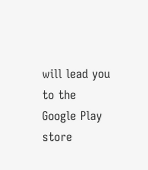will lead you to the Google Play store